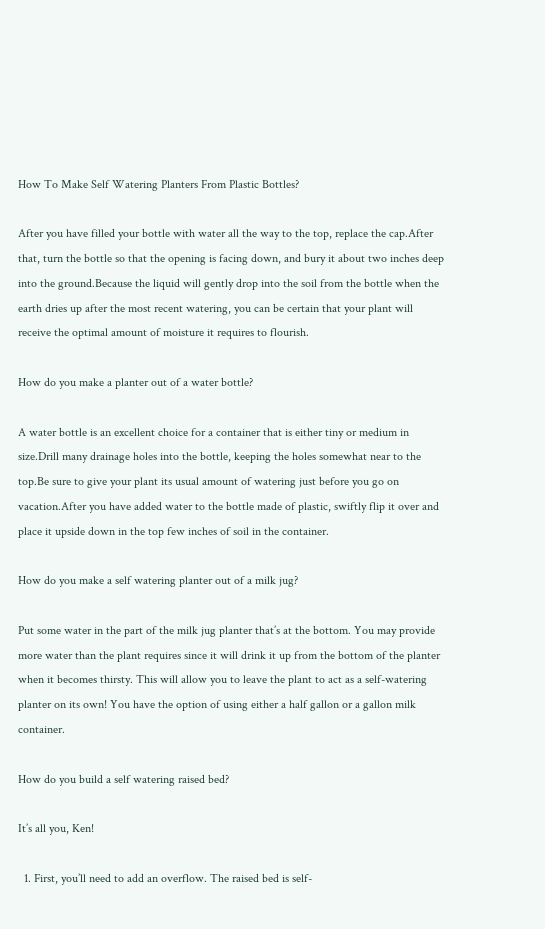How To Make Self Watering Planters From Plastic Bottles?

After you have filled your bottle with water all the way to the top, replace the cap.After that, turn the bottle so that the opening is facing down, and bury it about two inches deep into the ground.Because the liquid will gently drop into the soil from the bottle when the earth dries up after the most recent watering, you can be certain that your plant will receive the optimal amount of moisture it requires to flourish.

How do you make a planter out of a water bottle?

A water bottle is an excellent choice for a container that is either tiny or medium in size.Drill many drainage holes into the bottle, keeping the holes somewhat near to the top.Be sure to give your plant its usual amount of watering just before you go on vacation.After you have added water to the bottle made of plastic, swiftly flip it over and place it upside down in the top few inches of soil in the container.

How do you make a self watering planter out of a milk jug?

Put some water in the part of the milk jug planter that’s at the bottom. You may provide more water than the plant requires since it will drink it up from the bottom of the planter when it becomes thirsty. This will allow you to leave the plant to act as a self-watering planter on its own! You have the option of using either a half gallon or a gallon milk container.

How do you build a self watering raised bed?

It’s all you, Ken!

  1. First, you’ll need to add an overflow. The raised bed is self-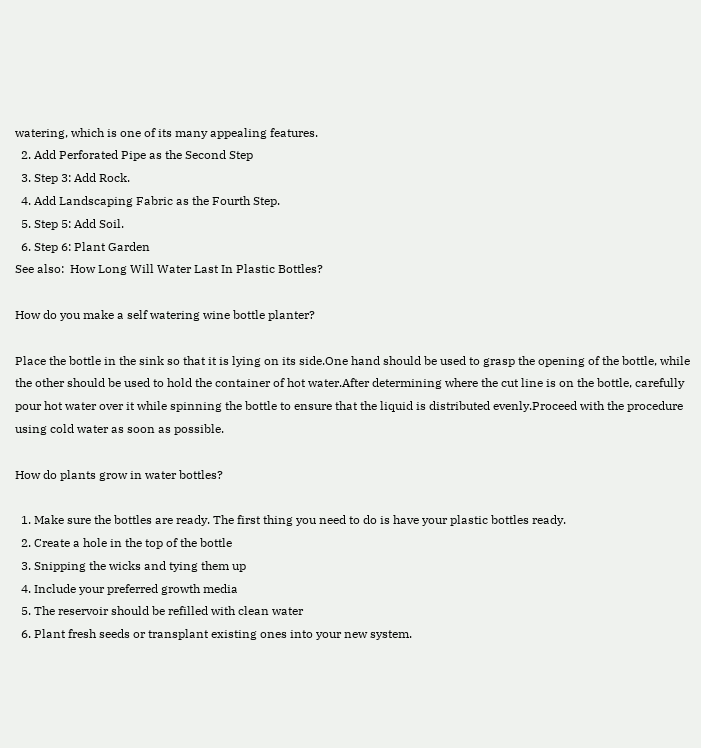watering, which is one of its many appealing features.
  2. Add Perforated Pipe as the Second Step
  3. Step 3: Add Rock.
  4. Add Landscaping Fabric as the Fourth Step.
  5. Step 5: Add Soil.
  6. Step 6: Plant Garden
See also:  How Long Will Water Last In Plastic Bottles?

How do you make a self watering wine bottle planter?

Place the bottle in the sink so that it is lying on its side.One hand should be used to grasp the opening of the bottle, while the other should be used to hold the container of hot water.After determining where the cut line is on the bottle, carefully pour hot water over it while spinning the bottle to ensure that the liquid is distributed evenly.Proceed with the procedure using cold water as soon as possible.

How do plants grow in water bottles?

  1. Make sure the bottles are ready. The first thing you need to do is have your plastic bottles ready.
  2. Create a hole in the top of the bottle
  3. Snipping the wicks and tying them up
  4. Include your preferred growth media
  5. The reservoir should be refilled with clean water
  6. Plant fresh seeds or transplant existing ones into your new system.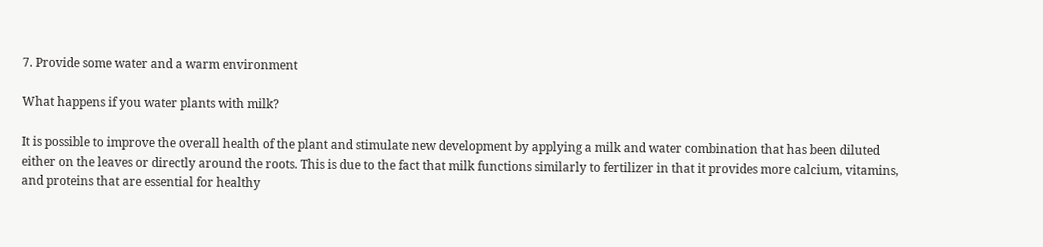7. Provide some water and a warm environment

What happens if you water plants with milk?

It is possible to improve the overall health of the plant and stimulate new development by applying a milk and water combination that has been diluted either on the leaves or directly around the roots. This is due to the fact that milk functions similarly to fertilizer in that it provides more calcium, vitamins, and proteins that are essential for healthy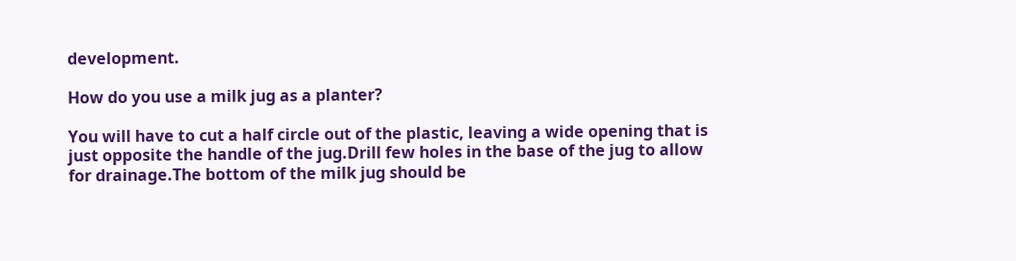development.

How do you use a milk jug as a planter?

You will have to cut a half circle out of the plastic, leaving a wide opening that is just opposite the handle of the jug.Drill few holes in the base of the jug to allow for drainage.The bottom of the milk jug should be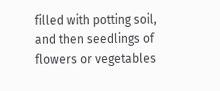filled with potting soil, and then seedlings of flowers or vegetables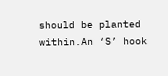should be planted within.An ‘S’ hook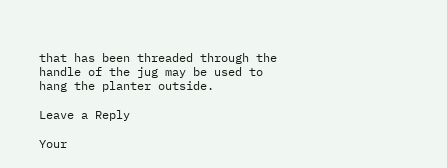that has been threaded through the handle of the jug may be used to hang the planter outside.

Leave a Reply

Your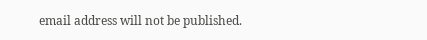email address will not be published.